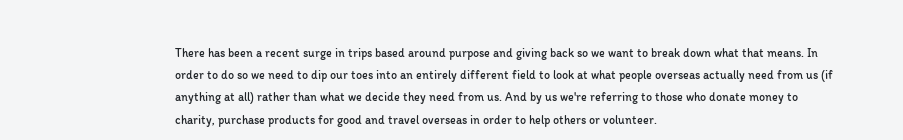There has been a recent surge in trips based around purpose and giving back so we want to break down what that means. In order to do so we need to dip our toes into an entirely different field to look at what people overseas actually need from us (if anything at all) rather than what we decide they need from us. And by us we're referring to those who donate money to charity, purchase products for good and travel overseas in order to help others or volunteer.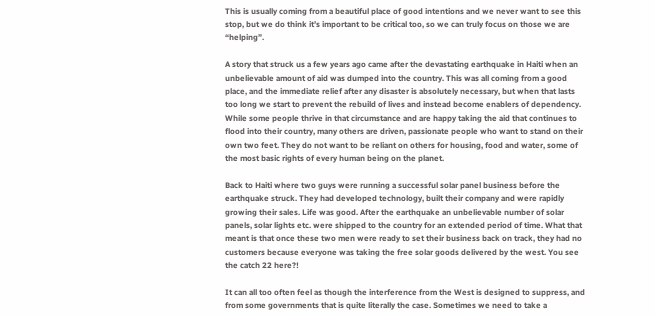This is usually coming from a beautiful place of good intentions and we never want to see this stop, but we do think it’s important to be critical too, so we can truly focus on those we are “helping”.

A story that struck us a few years ago came after the devastating earthquake in Haiti when an unbelievable amount of aid was dumped into the country. This was all coming from a good place, and the immediate relief after any disaster is absolutely necessary, but when that lasts too long we start to prevent the rebuild of lives and instead become enablers of dependency. While some people thrive in that circumstance and are happy taking the aid that continues to flood into their country, many others are driven, passionate people who want to stand on their own two feet. They do not want to be reliant on others for housing, food and water, some of the most basic rights of every human being on the planet.

Back to Haiti where two guys were running a successful solar panel business before the earthquake struck. They had developed technology, built their company and were rapidly growing their sales. Life was good. After the earthquake an unbelievable number of solar panels, solar lights etc. were shipped to the country for an extended period of time. What that meant is that once these two men were ready to set their business back on track, they had no customers because everyone was taking the free solar goods delivered by the west. You see the catch 22 here?!

It can all too often feel as though the interference from the West is designed to suppress, and from some governments that is quite literally the case. Sometimes we need to take a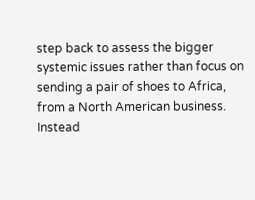step back to assess the bigger systemic issues rather than focus on sending a pair of shoes to Africa, from a North American business. Instead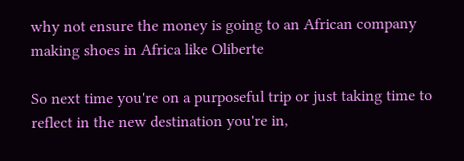why not ensure the money is going to an African company making shoes in Africa like Oliberte

So next time you're on a purposeful trip or just taking time to reflect in the new destination you're in,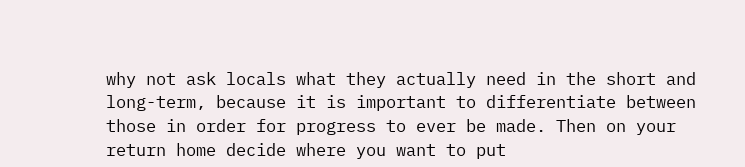why not ask locals what they actually need in the short and long-term, because it is important to differentiate between those in order for progress to ever be made. Then on your return home decide where you want to put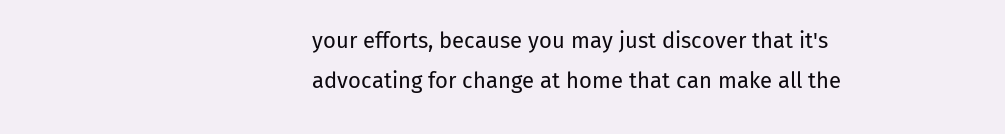your efforts, because you may just discover that it's advocating for change at home that can make all the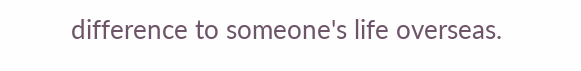difference to someone's life overseas.